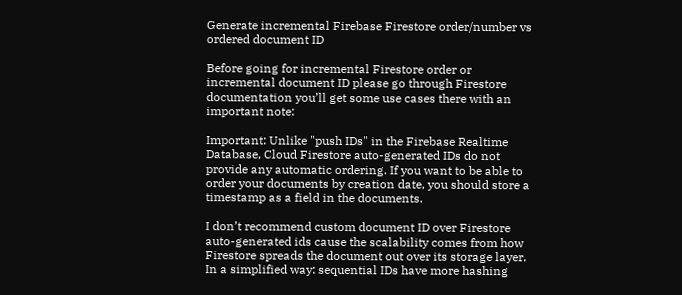Generate incremental Firebase Firestore order/number vs ordered document ID

Before going for incremental Firestore order or incremental document ID please go through Firestore documentation you’ll get some use cases there with an important note:

Important: Unlike "push IDs" in the Firebase Realtime Database, Cloud Firestore auto-generated IDs do not provide any automatic ordering. If you want to be able to order your documents by creation date, you should store a timestamp as a field in the documents.

I don’t recommend custom document ID over Firestore auto-generated ids cause the scalability comes from how Firestore spreads the document out over its storage layer. In a simplified way: sequential IDs have more hashing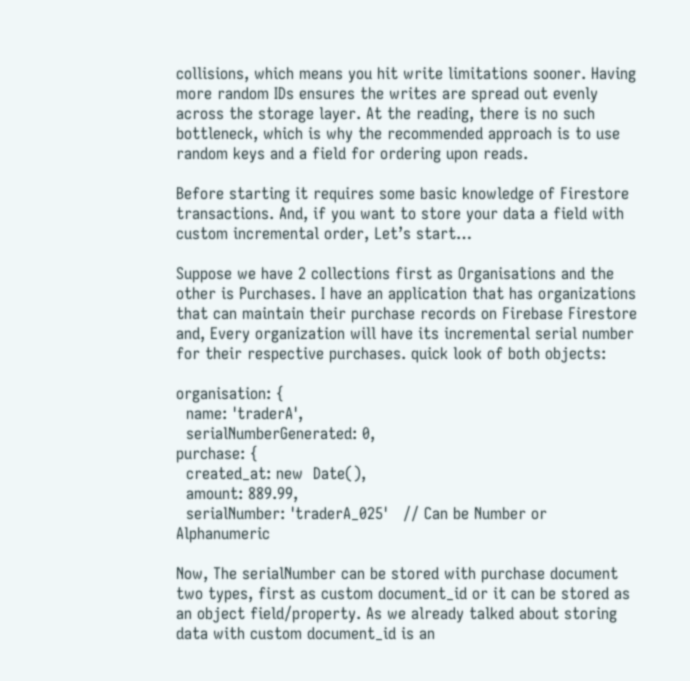collisions, which means you hit write limitations sooner. Having more random IDs ensures the writes are spread out evenly across the storage layer. At the reading, there is no such bottleneck, which is why the recommended approach is to use random keys and a field for ordering upon reads.

Before starting it requires some basic knowledge of Firestore transactions. And, if you want to store your data a field with custom incremental order, Let’s start…

Suppose we have 2 collections first as Organisations and the other is Purchases. I have an application that has organizations that can maintain their purchase records on Firebase Firestore and, Every organization will have its incremental serial number for their respective purchases. quick look of both objects:

organisation: {
  name: 'traderA',
  serialNumberGenerated: 0,
purchase: {
  created_at: new  Date(),
  amount: 889.99,
  serialNumber: 'traderA_025'   // Can be Number or Alphanumeric

Now, The serialNumber can be stored with purchase document two types, first as custom document_id or it can be stored as an object field/property. As we already talked about storing data with custom document_id is an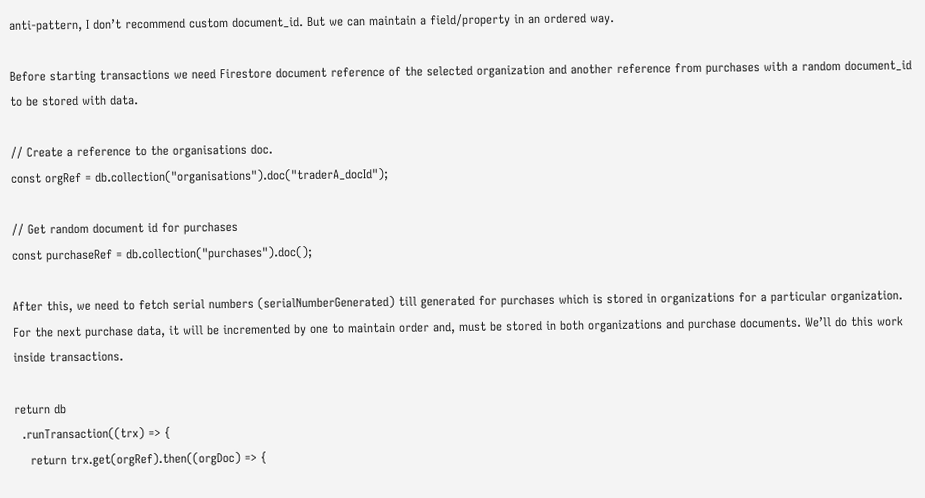anti-pattern, I don’t recommend custom document_id. But we can maintain a field/property in an ordered way.

Before starting transactions we need Firestore document reference of the selected organization and another reference from purchases with a random document_id to be stored with data.

// Create a reference to the organisations doc.
const orgRef = db.collection("organisations").doc("traderA_docId");

// Get random document id for purchases
const purchaseRef = db.collection("purchases").doc();

After this, we need to fetch serial numbers (serialNumberGenerated) till generated for purchases which is stored in organizations for a particular organization. For the next purchase data, it will be incremented by one to maintain order and, must be stored in both organizations and purchase documents. We’ll do this work inside transactions.

return db
  .runTransaction((trx) => {
    return trx.get(orgRef).then((orgDoc) => {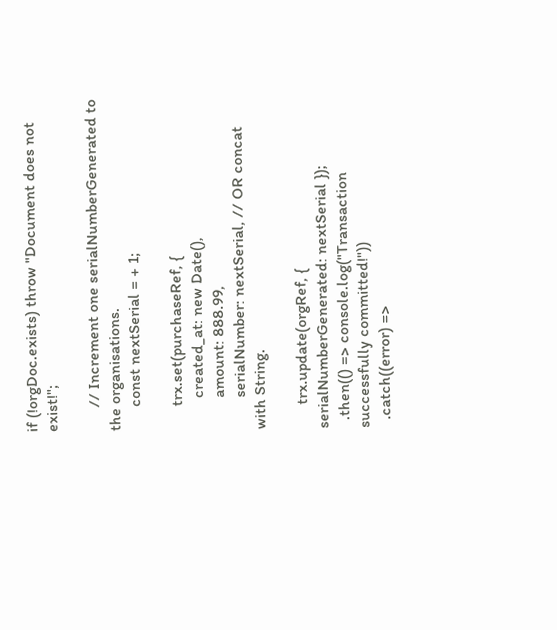if (!orgDoc.exists) throw "Document does not exist!";

      // Increment one serialNumberGenerated to the organisations.
      const nextSerial = + 1;

      trx.set(purchaseRef, {
        created_at: new Date(),
        amount: 888.99,
        serialNumber: nextSerial, // OR concat with String.

      trx.update(orgRef, { serialNumberGenerated: nextSerial });
  .then(() => console.log("Transaction successfully committed!"))
  .catch((error) =>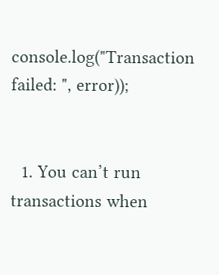console.log("Transaction failed: ", error));


  1. You can’t run transactions when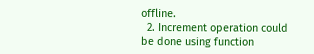offline.
  2. Increment operation could be done using function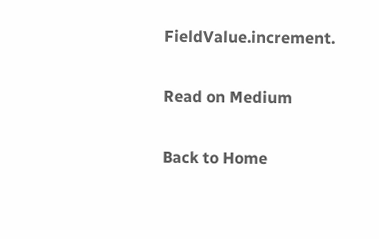FieldValue.increment.

Read on Medium

Back to Home